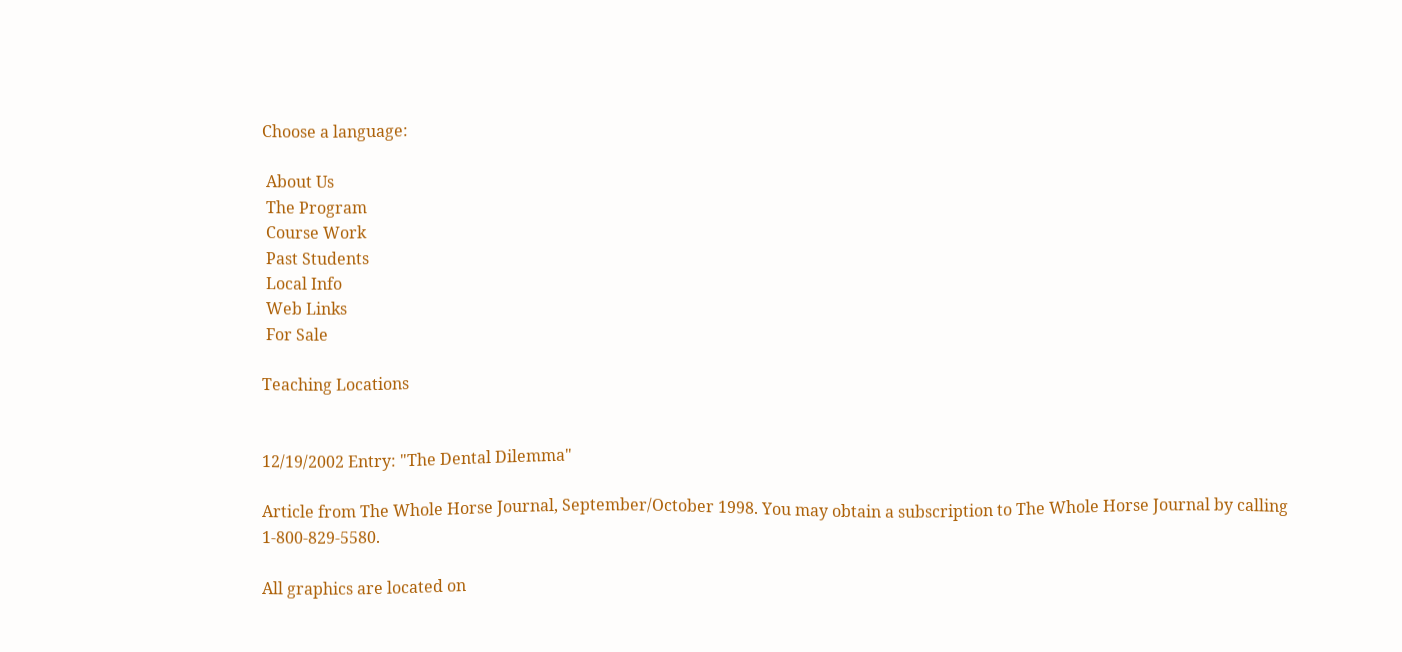Choose a language:

 About Us
 The Program
 Course Work
 Past Students
 Local Info
 Web Links
 For Sale

Teaching Locations


12/19/2002 Entry: "The Dental Dilemma"

Article from The Whole Horse Journal, September/October 1998. You may obtain a subscription to The Whole Horse Journal by calling 1-800-829-5580.

All graphics are located on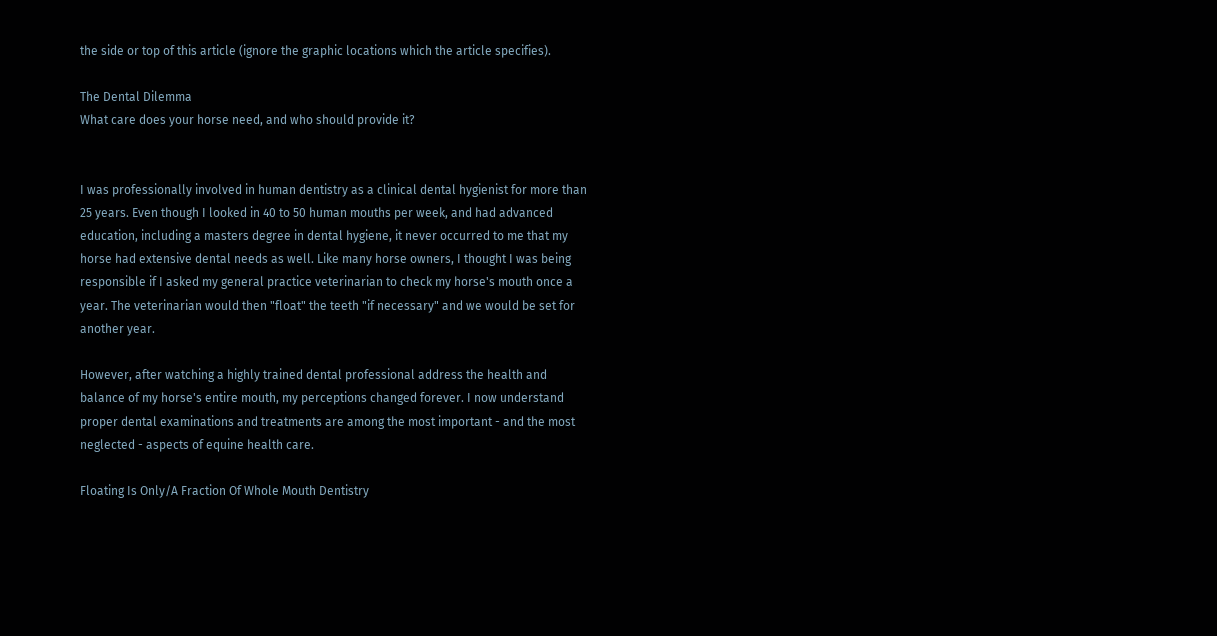the side or top of this article (ignore the graphic locations which the article specifies).

The Dental Dilemma
What care does your horse need, and who should provide it?


I was professionally involved in human dentistry as a clinical dental hygienist for more than 25 years. Even though I looked in 40 to 50 human mouths per week, and had advanced education, including a masters degree in dental hygiene, it never occurred to me that my horse had extensive dental needs as well. Like many horse owners, I thought I was being responsible if I asked my general practice veterinarian to check my horse's mouth once a year. The veterinarian would then "float" the teeth "if necessary" and we would be set for another year.

However, after watching a highly trained dental professional address the health and balance of my horse's entire mouth, my perceptions changed forever. I now understand proper dental examinations and treatments are among the most important - and the most neglected - aspects of equine health care.

Floating Is Only/A Fraction Of Whole Mouth Dentistry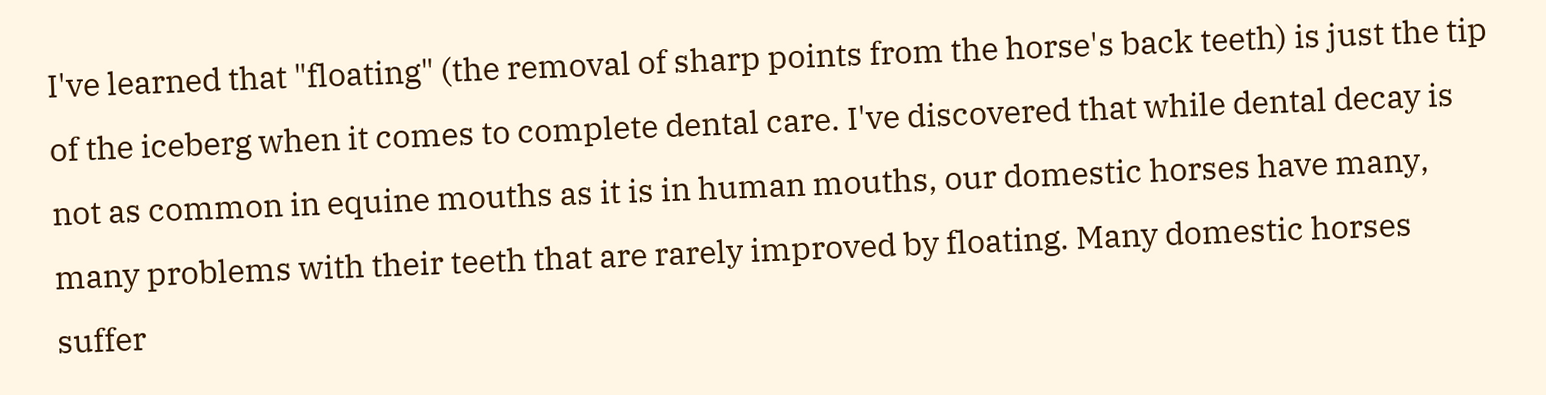I've learned that "floating" (the removal of sharp points from the horse's back teeth) is just the tip of the iceberg when it comes to complete dental care. I've discovered that while dental decay is not as common in equine mouths as it is in human mouths, our domestic horses have many, many problems with their teeth that are rarely improved by floating. Many domestic horses suffer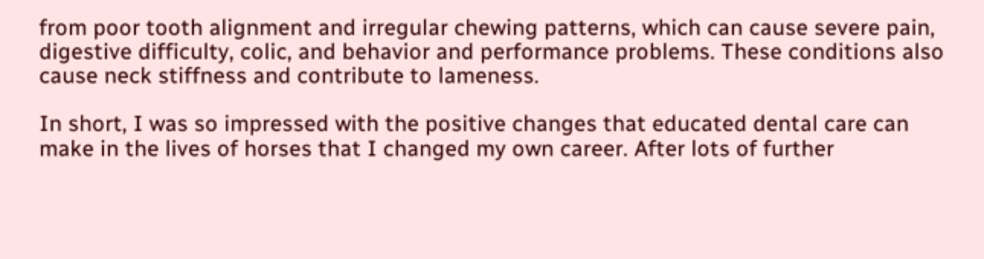from poor tooth alignment and irregular chewing patterns, which can cause severe pain, digestive difficulty, colic, and behavior and performance problems. These conditions also cause neck stiffness and contribute to lameness.

In short, I was so impressed with the positive changes that educated dental care can make in the lives of horses that I changed my own career. After lots of further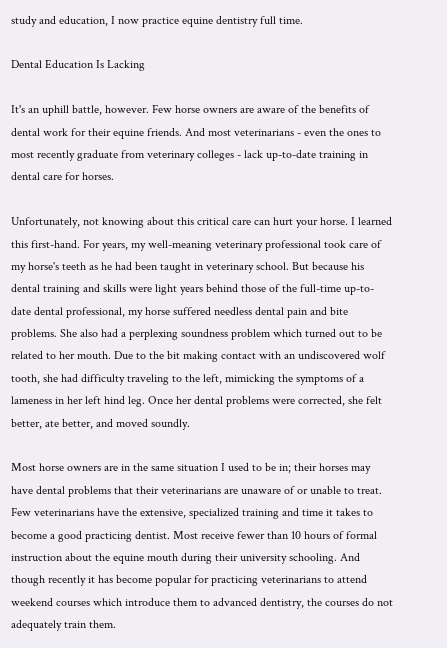study and education, I now practice equine dentistry full time.

Dental Education Is Lacking

It's an uphill battle, however. Few horse owners are aware of the benefits of dental work for their equine friends. And most veterinarians - even the ones to most recently graduate from veterinary colleges - lack up-to-date training in dental care for horses.

Unfortunately, not knowing about this critical care can hurt your horse. I learned this first-hand. For years, my well-meaning veterinary professional took care of my horse's teeth as he had been taught in veterinary school. But because his dental training and skills were light years behind those of the full-time up-to-date dental professional, my horse suffered needless dental pain and bite problems. She also had a perplexing soundness problem which turned out to be related to her mouth. Due to the bit making contact with an undiscovered wolf tooth, she had difficulty traveling to the left, mimicking the symptoms of a lameness in her left hind leg. Once her dental problems were corrected, she felt better, ate better, and moved soundly.

Most horse owners are in the same situation I used to be in; their horses may have dental problems that their veterinarians are unaware of or unable to treat. Few veterinarians have the extensive, specialized training and time it takes to become a good practicing dentist. Most receive fewer than 10 hours of formal instruction about the equine mouth during their university schooling. And though recently it has become popular for practicing veterinarians to attend weekend courses which introduce them to advanced dentistry, the courses do not adequately train them.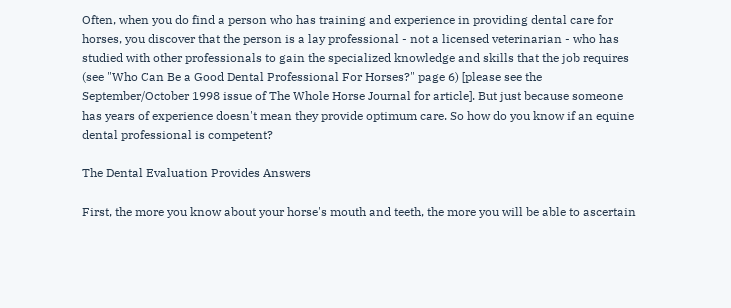Often, when you do find a person who has training and experience in providing dental care for horses, you discover that the person is a lay professional - not a licensed veterinarian - who has studied with other professionals to gain the specialized knowledge and skills that the job requires (see "Who Can Be a Good Dental Professional For Horses?" page 6) [please see the September/October 1998 issue of The Whole Horse Journal for article]. But just because someone has years of experience doesn't mean they provide optimum care. So how do you know if an equine dental professional is competent?

The Dental Evaluation Provides Answers

First, the more you know about your horse's mouth and teeth, the more you will be able to ascertain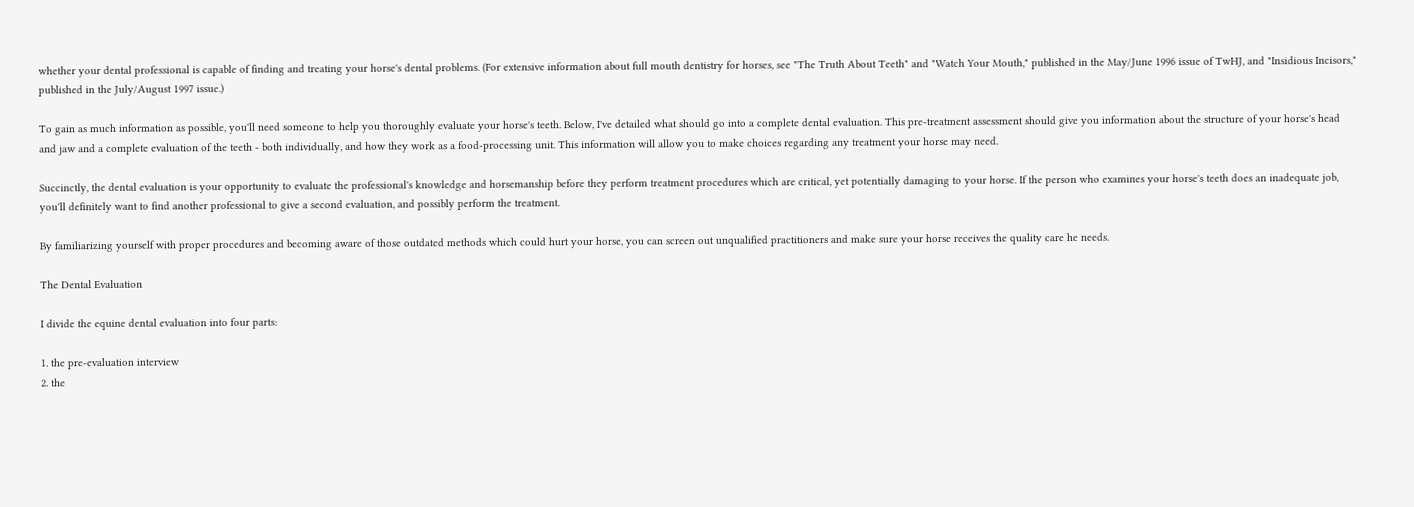whether your dental professional is capable of finding and treating your horse's dental problems. (For extensive information about full mouth dentistry for horses, see "The Truth About Teeth" and "Watch Your Mouth," published in the May/June 1996 issue of TwHJ, and "Insidious Incisors," published in the July/August 1997 issue.)

To gain as much information as possible, you'll need someone to help you thoroughly evaluate your horse's teeth. Below, I've detailed what should go into a complete dental evaluation. This pre-treatment assessment should give you information about the structure of your horse's head and jaw and a complete evaluation of the teeth - both individually, and how they work as a food-processing unit. This information will allow you to make choices regarding any treatment your horse may need.

Succinctly, the dental evaluation is your opportunity to evaluate the professional's knowledge and horsemanship before they perform treatment procedures which are critical, yet potentially damaging to your horse. If the person who examines your horse's teeth does an inadequate job, you'll definitely want to find another professional to give a second evaluation, and possibly perform the treatment.

By familiarizing yourself with proper procedures and becoming aware of those outdated methods which could hurt your horse, you can screen out unqualified practitioners and make sure your horse receives the quality care he needs.

The Dental Evaluation

I divide the equine dental evaluation into four parts:

1. the pre-evaluation interview
2. the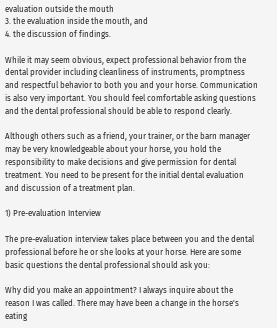evaluation outside the mouth
3. the evaluation inside the mouth, and
4. the discussion of findings.

While it may seem obvious, expect professional behavior from the dental provider including cleanliness of instruments, promptness and respectful behavior to both you and your horse. Communication is also very important. You should feel comfortable asking questions and the dental professional should be able to respond clearly.

Although others such as a friend, your trainer, or the barn manager may be very knowledgeable about your horse, you hold the responsibility to make decisions and give permission for dental treatment. You need to be present for the initial dental evaluation and discussion of a treatment plan.

1) Pre-evaluation Interview

The pre-evaluation interview takes place between you and the dental professional before he or she looks at your horse. Here are some basic questions the dental professional should ask you:

Why did you make an appointment? I always inquire about the reason I was called. There may have been a change in the horse's eating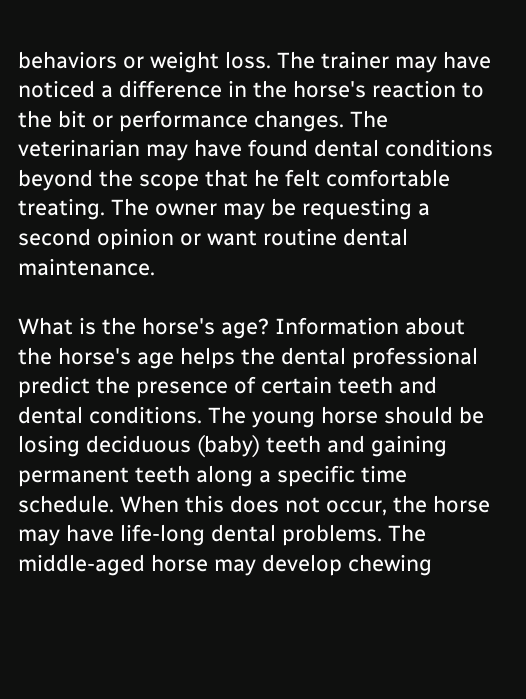behaviors or weight loss. The trainer may have noticed a difference in the horse's reaction to the bit or performance changes. The veterinarian may have found dental conditions beyond the scope that he felt comfortable treating. The owner may be requesting a second opinion or want routine dental maintenance.

What is the horse's age? Information about the horse's age helps the dental professional predict the presence of certain teeth and dental conditions. The young horse should be losing deciduous (baby) teeth and gaining permanent teeth along a specific time schedule. When this does not occur, the horse may have life-long dental problems. The middle-aged horse may develop chewing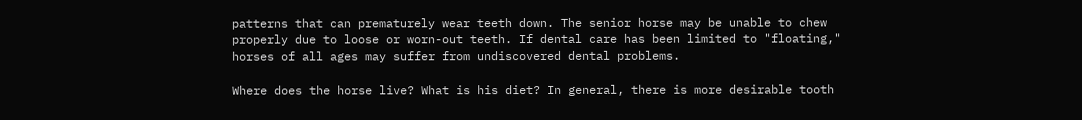patterns that can prematurely wear teeth down. The senior horse may be unable to chew properly due to loose or worn-out teeth. If dental care has been limited to "floating," horses of all ages may suffer from undiscovered dental problems.

Where does the horse live? What is his diet? In general, there is more desirable tooth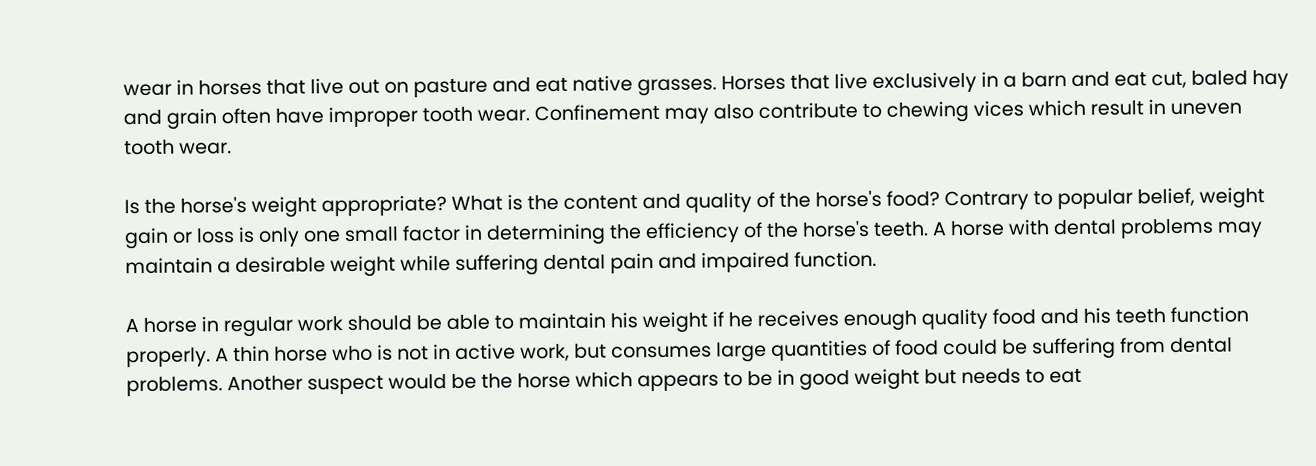wear in horses that live out on pasture and eat native grasses. Horses that live exclusively in a barn and eat cut, baled hay and grain often have improper tooth wear. Confinement may also contribute to chewing vices which result in uneven tooth wear.

Is the horse's weight appropriate? What is the content and quality of the horse's food? Contrary to popular belief, weight gain or loss is only one small factor in determining the efficiency of the horse's teeth. A horse with dental problems may maintain a desirable weight while suffering dental pain and impaired function.

A horse in regular work should be able to maintain his weight if he receives enough quality food and his teeth function properly. A thin horse who is not in active work, but consumes large quantities of food could be suffering from dental problems. Another suspect would be the horse which appears to be in good weight but needs to eat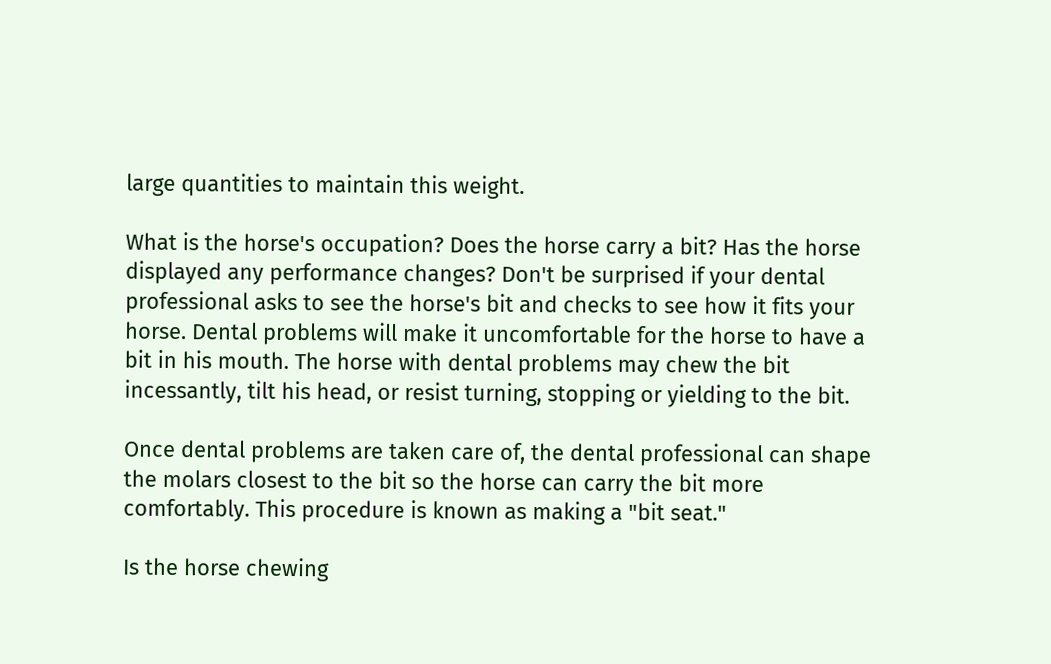large quantities to maintain this weight.

What is the horse's occupation? Does the horse carry a bit? Has the horse displayed any performance changes? Don't be surprised if your dental professional asks to see the horse's bit and checks to see how it fits your horse. Dental problems will make it uncomfortable for the horse to have a bit in his mouth. The horse with dental problems may chew the bit incessantly, tilt his head, or resist turning, stopping or yielding to the bit.

Once dental problems are taken care of, the dental professional can shape the molars closest to the bit so the horse can carry the bit more comfortably. This procedure is known as making a "bit seat."

Is the horse chewing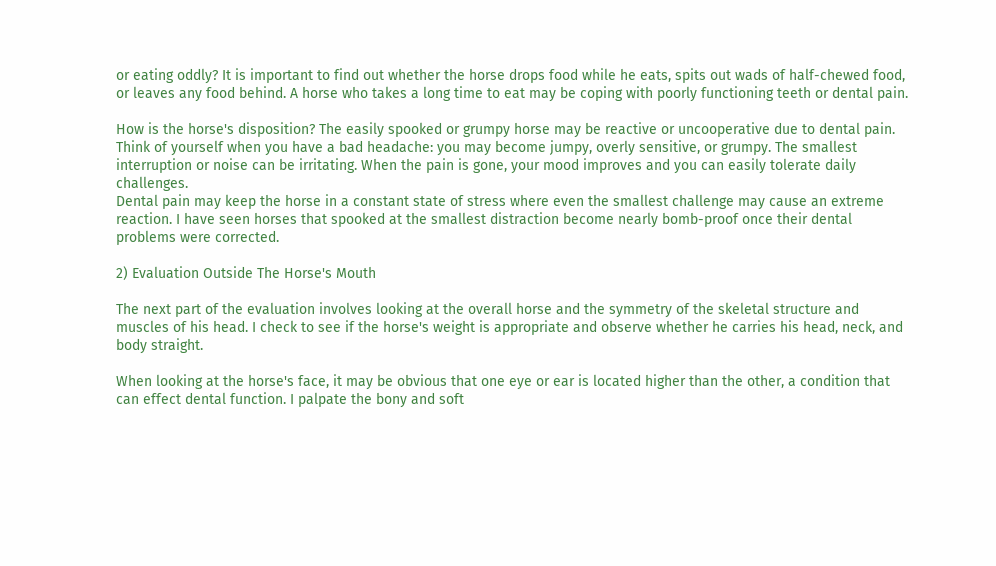or eating oddly? It is important to find out whether the horse drops food while he eats, spits out wads of half-chewed food, or leaves any food behind. A horse who takes a long time to eat may be coping with poorly functioning teeth or dental pain.

How is the horse's disposition? The easily spooked or grumpy horse may be reactive or uncooperative due to dental pain. Think of yourself when you have a bad headache: you may become jumpy, overly sensitive, or grumpy. The smallest interruption or noise can be irritating. When the pain is gone, your mood improves and you can easily tolerate daily challenges.
Dental pain may keep the horse in a constant state of stress where even the smallest challenge may cause an extreme reaction. I have seen horses that spooked at the smallest distraction become nearly bomb-proof once their dental problems were corrected.

2) Evaluation Outside The Horse's Mouth

The next part of the evaluation involves looking at the overall horse and the symmetry of the skeletal structure and muscles of his head. I check to see if the horse's weight is appropriate and observe whether he carries his head, neck, and body straight.

When looking at the horse's face, it may be obvious that one eye or ear is located higher than the other, a condition that can effect dental function. I palpate the bony and soft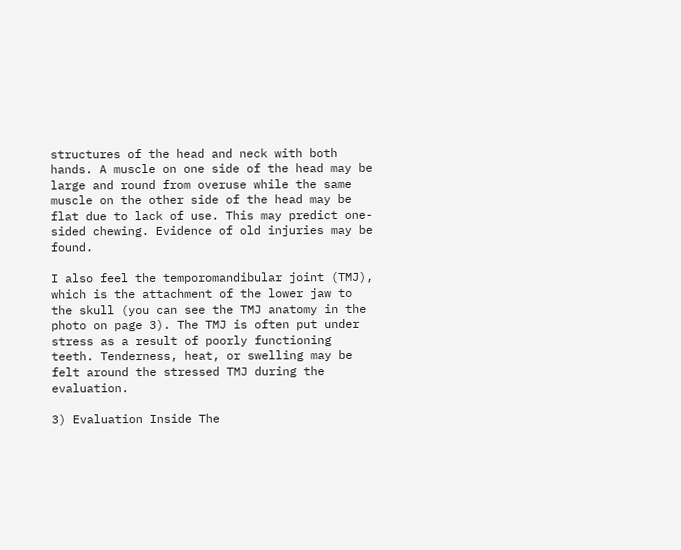structures of the head and neck with both hands. A muscle on one side of the head may be large and round from overuse while the same muscle on the other side of the head may be flat due to lack of use. This may predict one-sided chewing. Evidence of old injuries may be found.

I also feel the temporomandibular joint (TMJ), which is the attachment of the lower jaw to the skull (you can see the TMJ anatomy in the photo on page 3). The TMJ is often put under stress as a result of poorly functioning teeth. Tenderness, heat, or swelling may be felt around the stressed TMJ during the evaluation.

3) Evaluation Inside The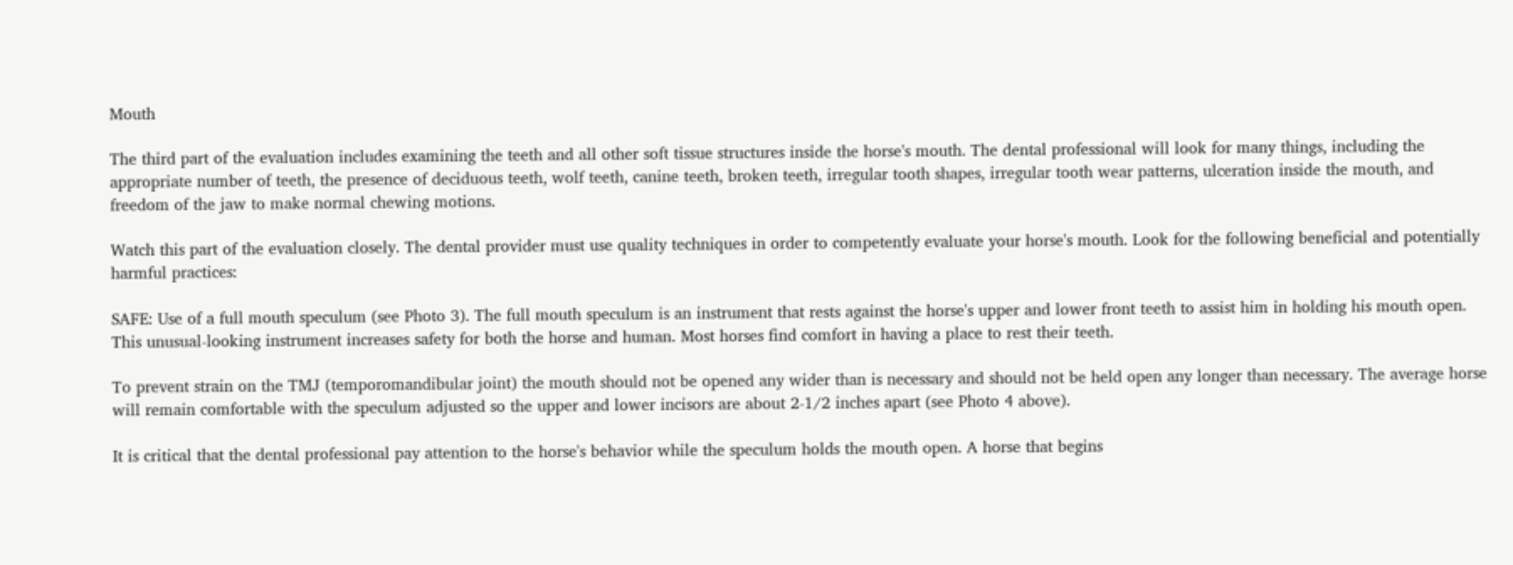Mouth

The third part of the evaluation includes examining the teeth and all other soft tissue structures inside the horse's mouth. The dental professional will look for many things, including the appropriate number of teeth, the presence of deciduous teeth, wolf teeth, canine teeth, broken teeth, irregular tooth shapes, irregular tooth wear patterns, ulceration inside the mouth, and freedom of the jaw to make normal chewing motions.

Watch this part of the evaluation closely. The dental provider must use quality techniques in order to competently evaluate your horse's mouth. Look for the following beneficial and potentially harmful practices:

SAFE: Use of a full mouth speculum (see Photo 3). The full mouth speculum is an instrument that rests against the horse's upper and lower front teeth to assist him in holding his mouth open. This unusual-looking instrument increases safety for both the horse and human. Most horses find comfort in having a place to rest their teeth.

To prevent strain on the TMJ (temporomandibular joint) the mouth should not be opened any wider than is necessary and should not be held open any longer than necessary. The average horse will remain comfortable with the speculum adjusted so the upper and lower incisors are about 2-1/2 inches apart (see Photo 4 above).

It is critical that the dental professional pay attention to the horse's behavior while the speculum holds the mouth open. A horse that begins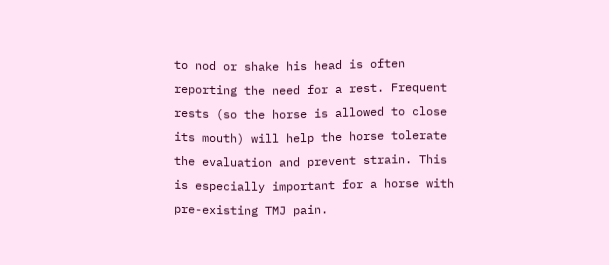to nod or shake his head is often reporting the need for a rest. Frequent rests (so the horse is allowed to close its mouth) will help the horse tolerate the evaluation and prevent strain. This is especially important for a horse with pre-existing TMJ pain.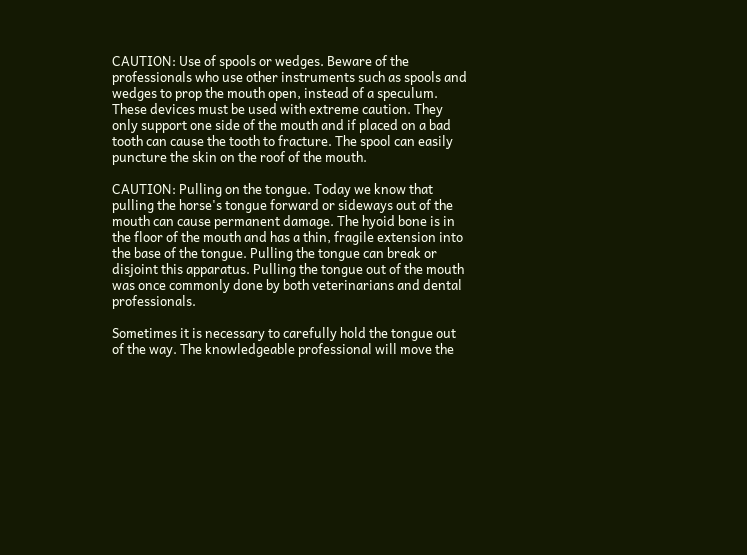CAUTION: Use of spools or wedges. Beware of the professionals who use other instruments such as spools and wedges to prop the mouth open, instead of a speculum. These devices must be used with extreme caution. They only support one side of the mouth and if placed on a bad tooth can cause the tooth to fracture. The spool can easily puncture the skin on the roof of the mouth.

CAUTION: Pulling on the tongue. Today we know that pulling the horse's tongue forward or sideways out of the mouth can cause permanent damage. The hyoid bone is in the floor of the mouth and has a thin, fragile extension into the base of the tongue. Pulling the tongue can break or disjoint this apparatus. Pulling the tongue out of the mouth was once commonly done by both veterinarians and dental professionals.

Sometimes it is necessary to carefully hold the tongue out of the way. The knowledgeable professional will move the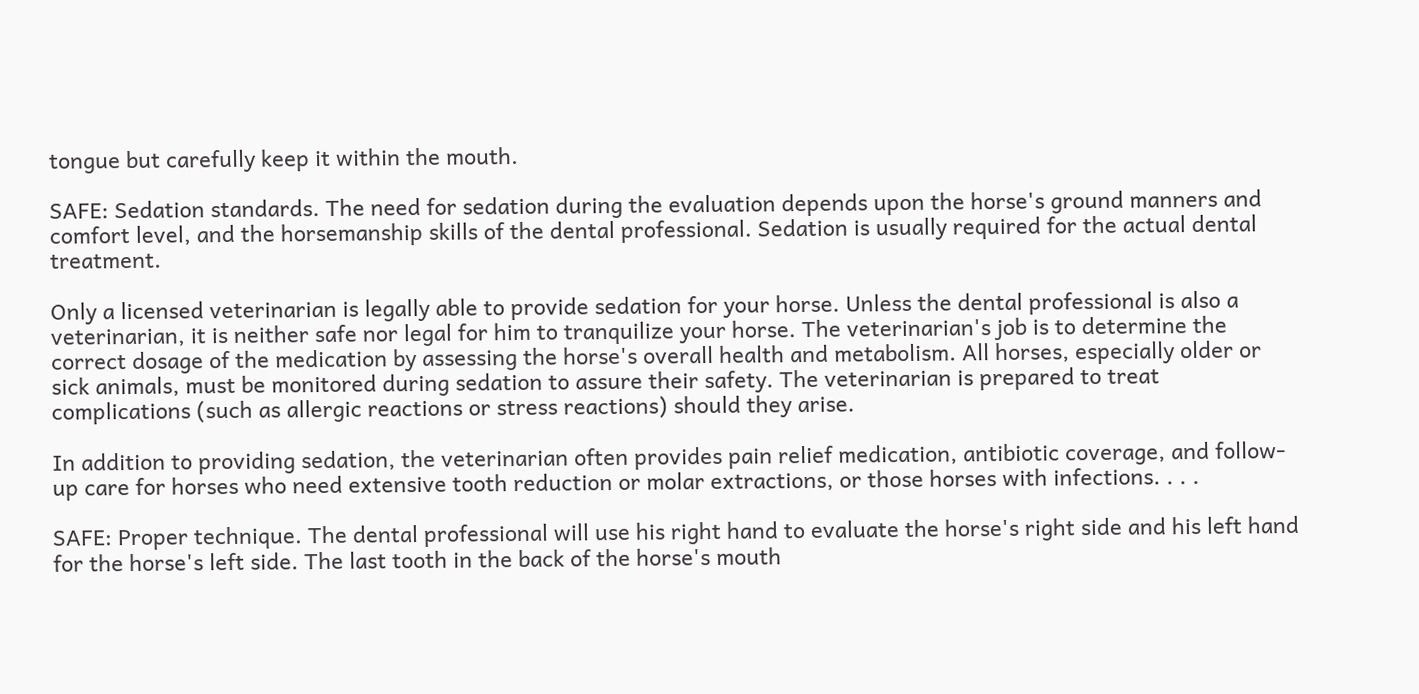tongue but carefully keep it within the mouth.

SAFE: Sedation standards. The need for sedation during the evaluation depends upon the horse's ground manners and comfort level, and the horsemanship skills of the dental professional. Sedation is usually required for the actual dental treatment.

Only a licensed veterinarian is legally able to provide sedation for your horse. Unless the dental professional is also a veterinarian, it is neither safe nor legal for him to tranquilize your horse. The veterinarian's job is to determine the correct dosage of the medication by assessing the horse's overall health and metabolism. All horses, especially older or sick animals, must be monitored during sedation to assure their safety. The veterinarian is prepared to treat complications (such as allergic reactions or stress reactions) should they arise.

In addition to providing sedation, the veterinarian often provides pain relief medication, antibiotic coverage, and follow-up care for horses who need extensive tooth reduction or molar extractions, or those horses with infections. . . .

SAFE: Proper technique. The dental professional will use his right hand to evaluate the horse's right side and his left hand for the horse's left side. The last tooth in the back of the horse's mouth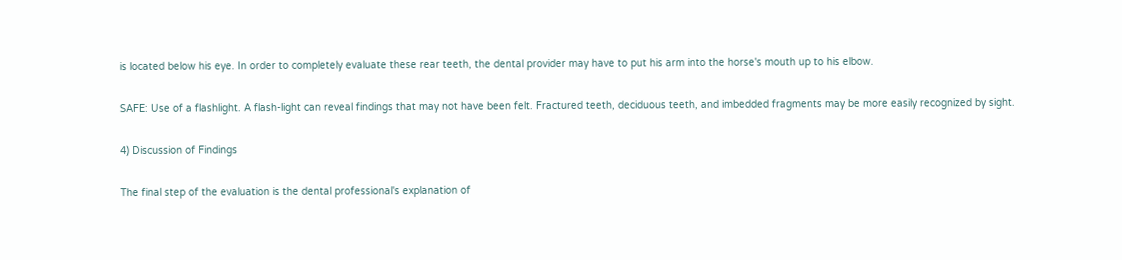is located below his eye. In order to completely evaluate these rear teeth, the dental provider may have to put his arm into the horse's mouth up to his elbow.

SAFE: Use of a flashlight. A flash-light can reveal findings that may not have been felt. Fractured teeth, deciduous teeth, and imbedded fragments may be more easily recognized by sight.

4) Discussion of Findings

The final step of the evaluation is the dental professional's explanation of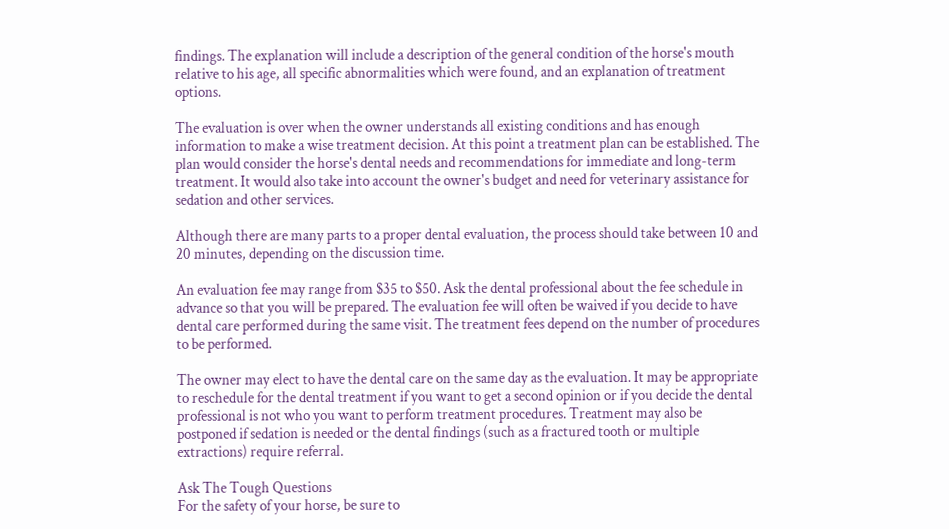findings. The explanation will include a description of the general condition of the horse's mouth relative to his age, all specific abnormalities which were found, and an explanation of treatment options.

The evaluation is over when the owner understands all existing conditions and has enough information to make a wise treatment decision. At this point a treatment plan can be established. The plan would consider the horse's dental needs and recommendations for immediate and long-term treatment. It would also take into account the owner's budget and need for veterinary assistance for sedation and other services.

Although there are many parts to a proper dental evaluation, the process should take between 10 and 20 minutes, depending on the discussion time.

An evaluation fee may range from $35 to $50. Ask the dental professional about the fee schedule in advance so that you will be prepared. The evaluation fee will often be waived if you decide to have dental care performed during the same visit. The treatment fees depend on the number of procedures to be performed.

The owner may elect to have the dental care on the same day as the evaluation. It may be appropriate to reschedule for the dental treatment if you want to get a second opinion or if you decide the dental professional is not who you want to perform treatment procedures. Treatment may also be postponed if sedation is needed or the dental findings (such as a fractured tooth or multiple extractions) require referral.

Ask The Tough Questions
For the safety of your horse, be sure to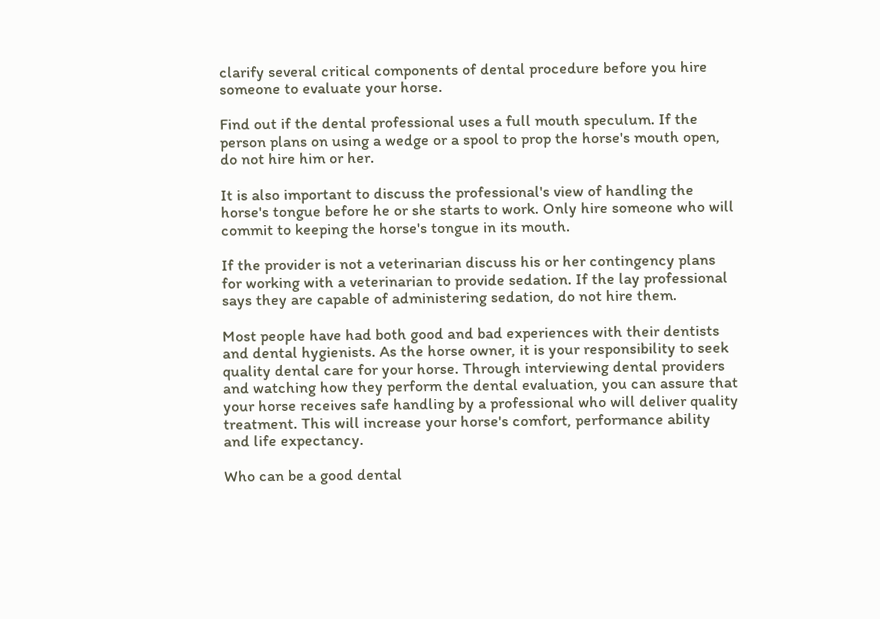clarify several critical components of dental procedure before you hire someone to evaluate your horse.

Find out if the dental professional uses a full mouth speculum. If the person plans on using a wedge or a spool to prop the horse's mouth open, do not hire him or her.

It is also important to discuss the professional's view of handling the horse's tongue before he or she starts to work. Only hire someone who will commit to keeping the horse's tongue in its mouth.

If the provider is not a veterinarian discuss his or her contingency plans for working with a veterinarian to provide sedation. If the lay professional says they are capable of administering sedation, do not hire them.

Most people have had both good and bad experiences with their dentists and dental hygienists. As the horse owner, it is your responsibility to seek quality dental care for your horse. Through interviewing dental providers and watching how they perform the dental evaluation, you can assure that your horse receives safe handling by a professional who will deliver quality treatment. This will increase your horse's comfort, performance ability and life expectancy.

Who can be a good dental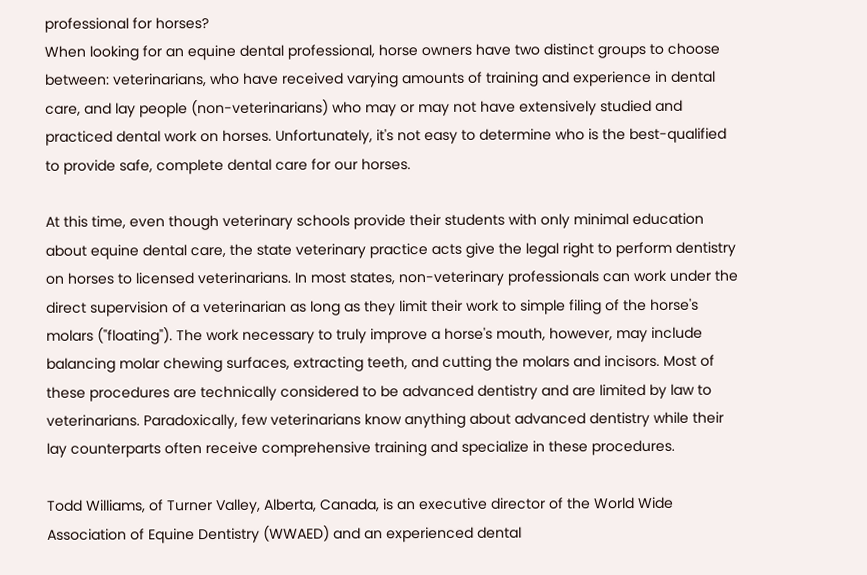professional for horses?
When looking for an equine dental professional, horse owners have two distinct groups to choose between: veterinarians, who have received varying amounts of training and experience in dental care, and lay people (non-veterinarians) who may or may not have extensively studied and practiced dental work on horses. Unfortunately, it's not easy to determine who is the best-qualified to provide safe, complete dental care for our horses.

At this time, even though veterinary schools provide their students with only minimal education about equine dental care, the state veterinary practice acts give the legal right to perform dentistry on horses to licensed veterinarians. In most states, non-veterinary professionals can work under the direct supervision of a veterinarian as long as they limit their work to simple filing of the horse's molars ("floating"). The work necessary to truly improve a horse's mouth, however, may include balancing molar chewing surfaces, extracting teeth, and cutting the molars and incisors. Most of these procedures are technically considered to be advanced dentistry and are limited by law to veterinarians. Paradoxically, few veterinarians know anything about advanced dentistry while their lay counterparts often receive comprehensive training and specialize in these procedures.

Todd Williams, of Turner Valley, Alberta, Canada, is an executive director of the World Wide Association of Equine Dentistry (WWAED) and an experienced dental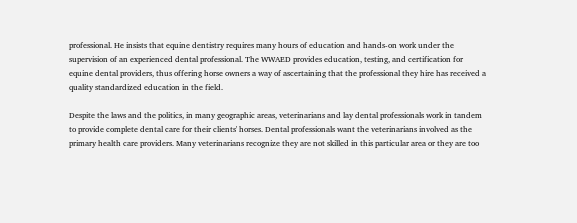professional. He insists that equine dentistry requires many hours of education and hands-on work under the supervision of an experienced dental professional. The WWAED provides education, testing, and certification for equine dental providers, thus offering horse owners a way of ascertaining that the professional they hire has received a quality standardized education in the field.

Despite the laws and the politics, in many geographic areas, veterinarians and lay dental professionals work in tandem to provide complete dental care for their clients' horses. Dental professionals want the veterinarians involved as the primary health care providers. Many veterinarians recognize they are not skilled in this particular area or they are too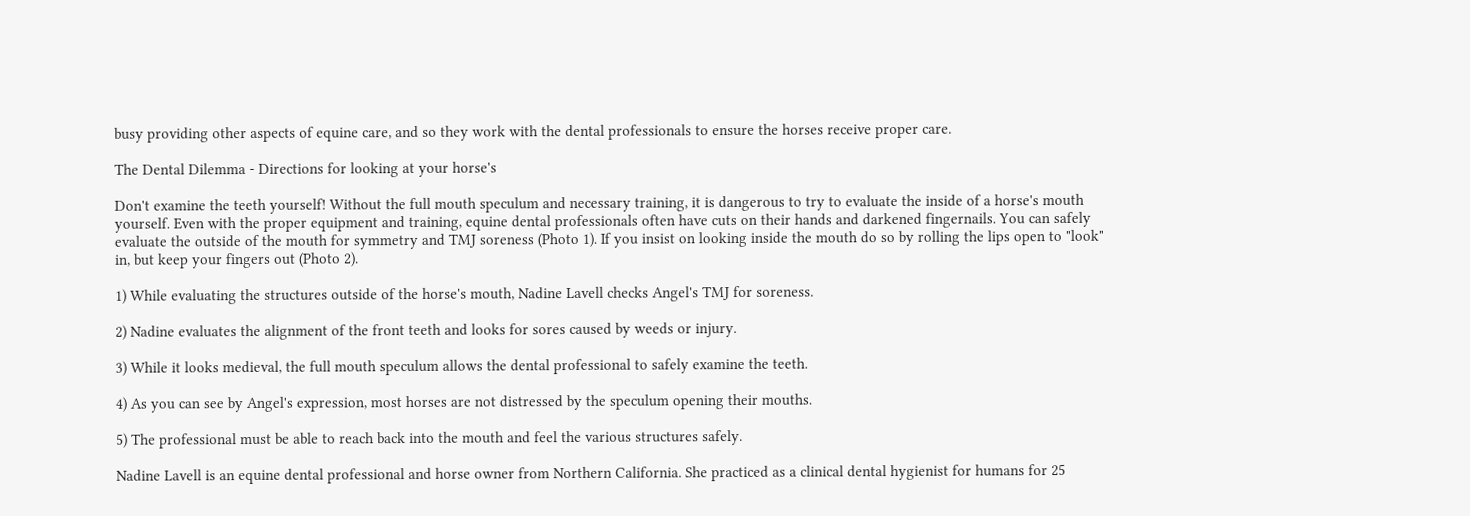busy providing other aspects of equine care, and so they work with the dental professionals to ensure the horses receive proper care.

The Dental Dilemma - Directions for looking at your horse's

Don't examine the teeth yourself! Without the full mouth speculum and necessary training, it is dangerous to try to evaluate the inside of a horse's mouth yourself. Even with the proper equipment and training, equine dental professionals often have cuts on their hands and darkened fingernails. You can safely evaluate the outside of the mouth for symmetry and TMJ soreness (Photo 1). If you insist on looking inside the mouth do so by rolling the lips open to "look" in, but keep your fingers out (Photo 2).

1) While evaluating the structures outside of the horse's mouth, Nadine Lavell checks Angel's TMJ for soreness.

2) Nadine evaluates the alignment of the front teeth and looks for sores caused by weeds or injury.

3) While it looks medieval, the full mouth speculum allows the dental professional to safely examine the teeth.

4) As you can see by Angel's expression, most horses are not distressed by the speculum opening their mouths.

5) The professional must be able to reach back into the mouth and feel the various structures safely.

Nadine Lavell is an equine dental professional and horse owner from Northern California. She practiced as a clinical dental hygienist for humans for 25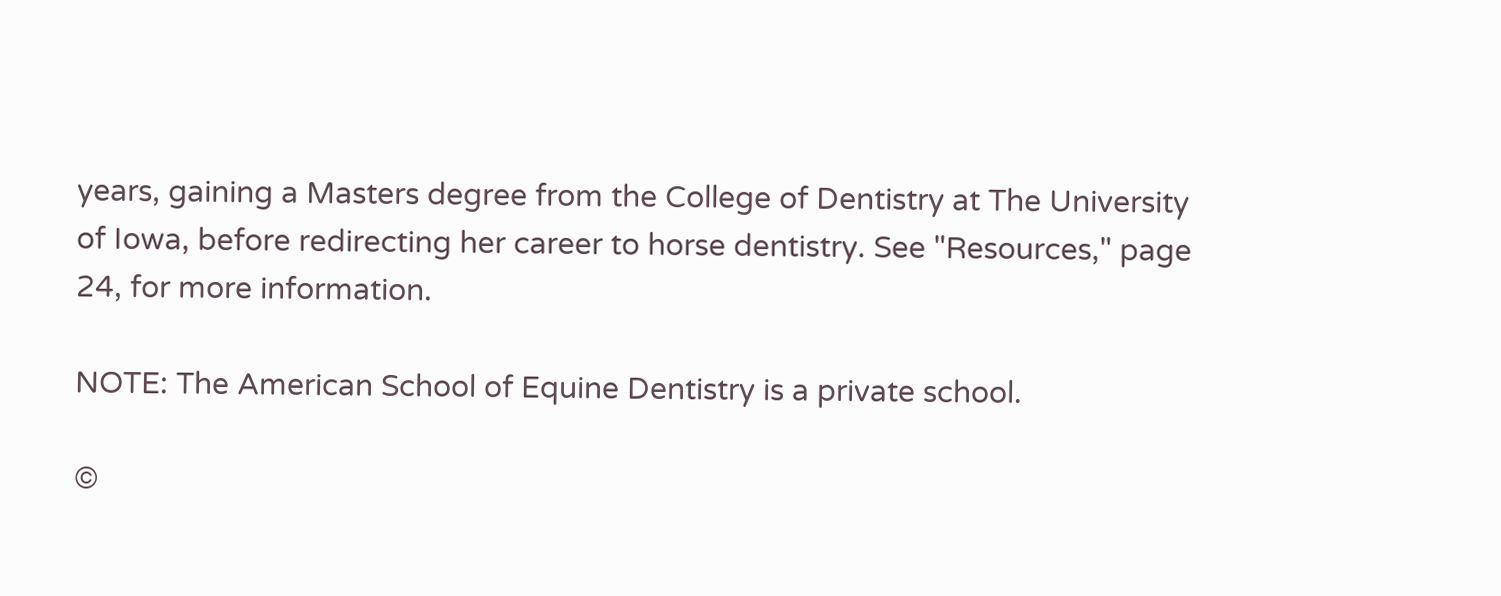years, gaining a Masters degree from the College of Dentistry at The University of Iowa, before redirecting her career to horse dentistry. See "Resources," page 24, for more information.

NOTE: The American School of Equine Dentistry is a private school.

©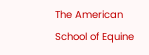The American School of Equine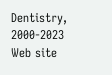Dentistry, 2000-2023
Web site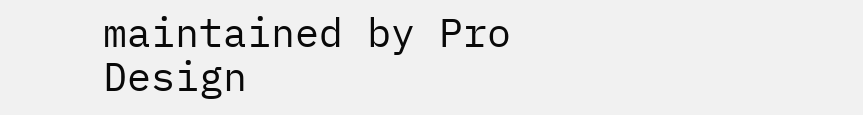maintained by Pro Design